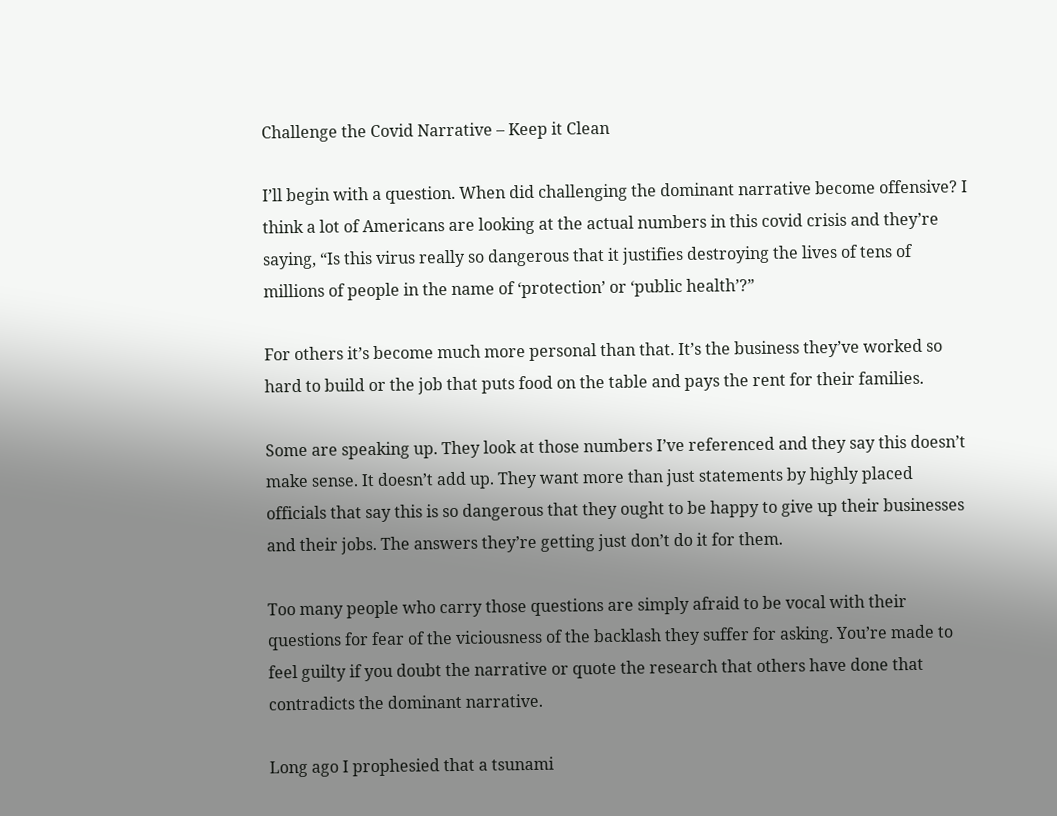Challenge the Covid Narrative – Keep it Clean

I’ll begin with a question. When did challenging the dominant narrative become offensive? I think a lot of Americans are looking at the actual numbers in this covid crisis and they’re saying, “Is this virus really so dangerous that it justifies destroying the lives of tens of millions of people in the name of ‘protection’ or ‘public health’?”

For others it’s become much more personal than that. It’s the business they’ve worked so hard to build or the job that puts food on the table and pays the rent for their families.

Some are speaking up. They look at those numbers I’ve referenced and they say this doesn’t make sense. It doesn’t add up. They want more than just statements by highly placed officials that say this is so dangerous that they ought to be happy to give up their businesses and their jobs. The answers they’re getting just don’t do it for them.

Too many people who carry those questions are simply afraid to be vocal with their questions for fear of the viciousness of the backlash they suffer for asking. You’re made to feel guilty if you doubt the narrative or quote the research that others have done that contradicts the dominant narrative.

Long ago I prophesied that a tsunami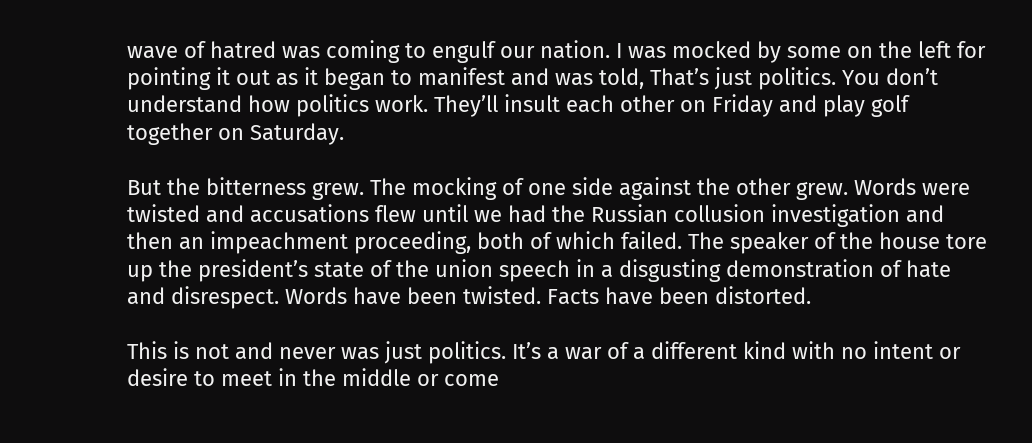wave of hatred was coming to engulf our nation. I was mocked by some on the left for pointing it out as it began to manifest and was told, That’s just politics. You don’t understand how politics work. They’ll insult each other on Friday and play golf together on Saturday.

But the bitterness grew. The mocking of one side against the other grew. Words were twisted and accusations flew until we had the Russian collusion investigation and then an impeachment proceeding, both of which failed. The speaker of the house tore up the president’s state of the union speech in a disgusting demonstration of hate and disrespect. Words have been twisted. Facts have been distorted.

This is not and never was just politics. It’s a war of a different kind with no intent or desire to meet in the middle or come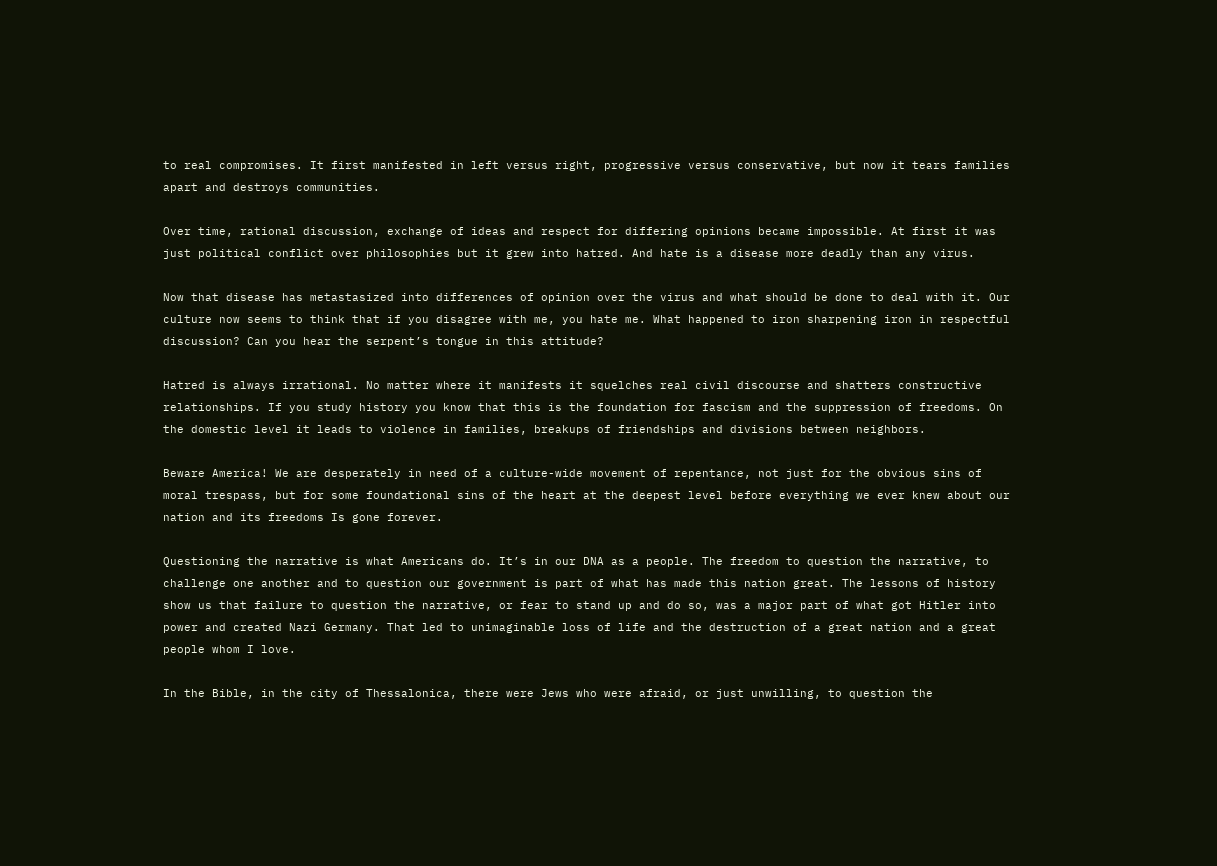to real compromises. It first manifested in left versus right, progressive versus conservative, but now it tears families apart and destroys communities.

Over time, rational discussion, exchange of ideas and respect for differing opinions became impossible. At first it was just political conflict over philosophies but it grew into hatred. And hate is a disease more deadly than any virus.

Now that disease has metastasized into differences of opinion over the virus and what should be done to deal with it. Our culture now seems to think that if you disagree with me, you hate me. What happened to iron sharpening iron in respectful discussion? Can you hear the serpent’s tongue in this attitude?

Hatred is always irrational. No matter where it manifests it squelches real civil discourse and shatters constructive relationships. If you study history you know that this is the foundation for fascism and the suppression of freedoms. On the domestic level it leads to violence in families, breakups of friendships and divisions between neighbors.

Beware America! We are desperately in need of a culture-wide movement of repentance, not just for the obvious sins of moral trespass, but for some foundational sins of the heart at the deepest level before everything we ever knew about our nation and its freedoms Is gone forever.

Questioning the narrative is what Americans do. It’s in our DNA as a people. The freedom to question the narrative, to challenge one another and to question our government is part of what has made this nation great. The lessons of history show us that failure to question the narrative, or fear to stand up and do so, was a major part of what got Hitler into power and created Nazi Germany. That led to unimaginable loss of life and the destruction of a great nation and a great people whom I love.

In the Bible, in the city of Thessalonica, there were Jews who were afraid, or just unwilling, to question the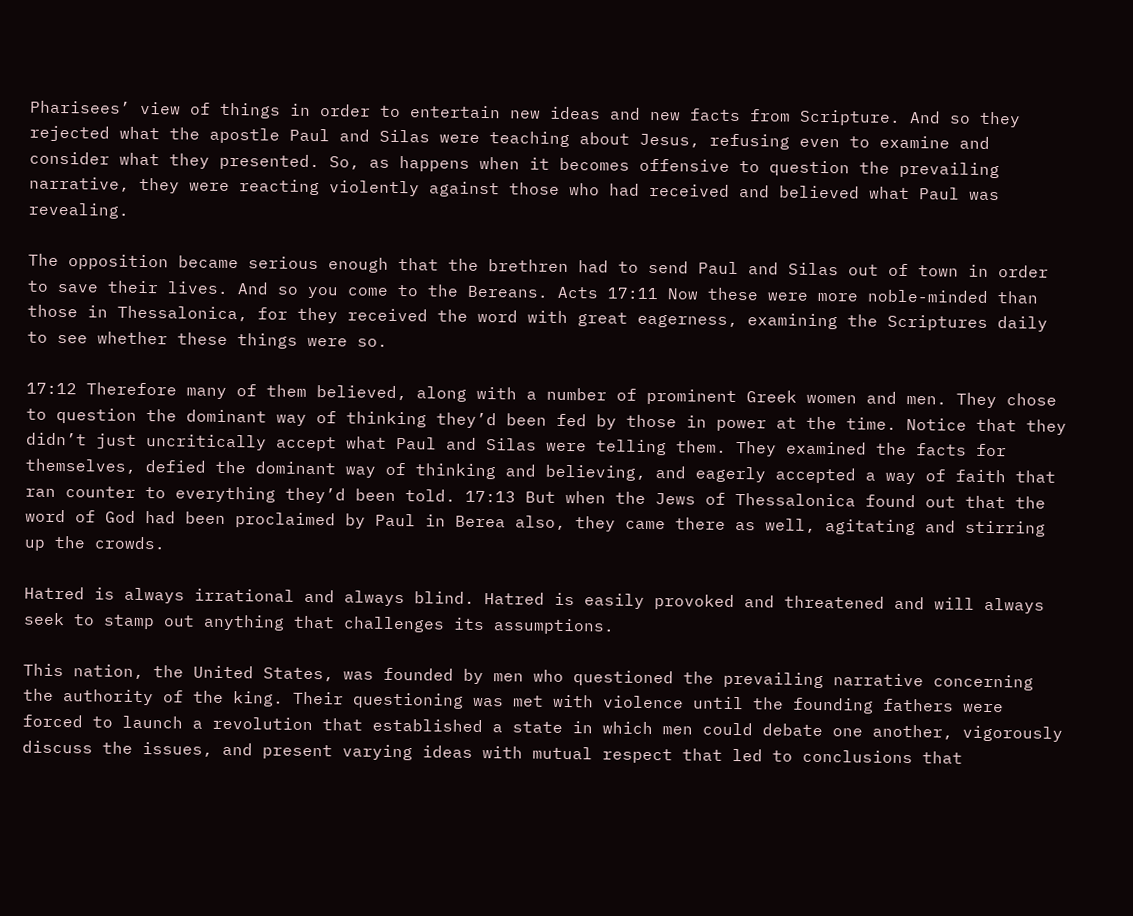Pharisees’ view of things in order to entertain new ideas and new facts from Scripture. And so they rejected what the apostle Paul and Silas were teaching about Jesus, refusing even to examine and consider what they presented. So, as happens when it becomes offensive to question the prevailing narrative, they were reacting violently against those who had received and believed what Paul was revealing.

The opposition became serious enough that the brethren had to send Paul and Silas out of town in order to save their lives. And so you come to the Bereans. Acts 17:11 Now these were more noble-minded than those in Thessalonica, for they received the word with great eagerness, examining the Scriptures daily to see whether these things were so.

17:12 Therefore many of them believed, along with a number of prominent Greek women and men. They chose to question the dominant way of thinking they’d been fed by those in power at the time. Notice that they didn’t just uncritically accept what Paul and Silas were telling them. They examined the facts for themselves, defied the dominant way of thinking and believing, and eagerly accepted a way of faith that ran counter to everything they’d been told. 17:13 But when the Jews of Thessalonica found out that the word of God had been proclaimed by Paul in Berea also, they came there as well, agitating and stirring up the crowds.

Hatred is always irrational and always blind. Hatred is easily provoked and threatened and will always seek to stamp out anything that challenges its assumptions.

This nation, the United States, was founded by men who questioned the prevailing narrative concerning the authority of the king. Their questioning was met with violence until the founding fathers were forced to launch a revolution that established a state in which men could debate one another, vigorously discuss the issues, and present varying ideas with mutual respect that led to conclusions that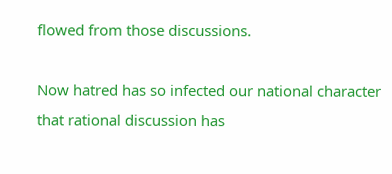flowed from those discussions.

Now hatred has so infected our national character that rational discussion has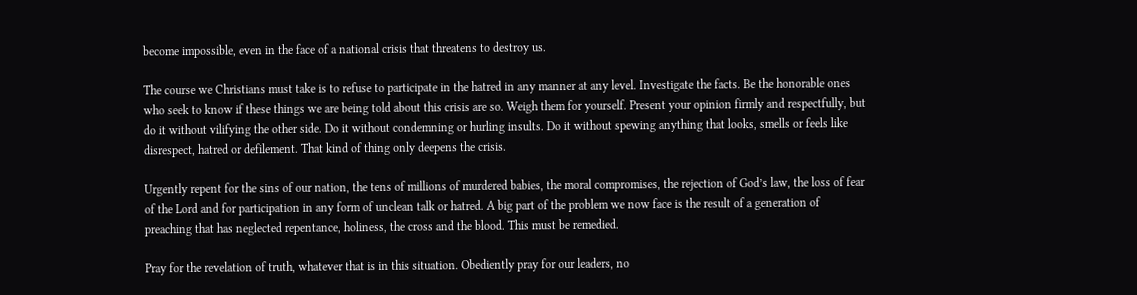become impossible, even in the face of a national crisis that threatens to destroy us.

The course we Christians must take is to refuse to participate in the hatred in any manner at any level. Investigate the facts. Be the honorable ones who seek to know if these things we are being told about this crisis are so. Weigh them for yourself. Present your opinion firmly and respectfully, but do it without vilifying the other side. Do it without condemning or hurling insults. Do it without spewing anything that looks, smells or feels like disrespect, hatred or defilement. That kind of thing only deepens the crisis.

Urgently repent for the sins of our nation, the tens of millions of murdered babies, the moral compromises, the rejection of God’s law, the loss of fear of the Lord and for participation in any form of unclean talk or hatred. A big part of the problem we now face is the result of a generation of preaching that has neglected repentance, holiness, the cross and the blood. This must be remedied.

Pray for the revelation of truth, whatever that is in this situation. Obediently pray for our leaders, no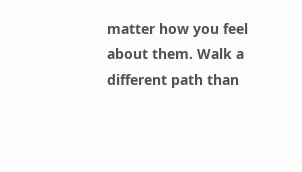matter how you feel about them. Walk a different path than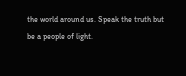the world around us. Speak the truth but be a people of light.